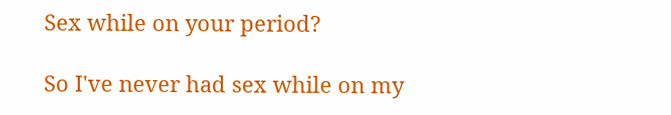Sex while on your period?

So I've never had sex while on my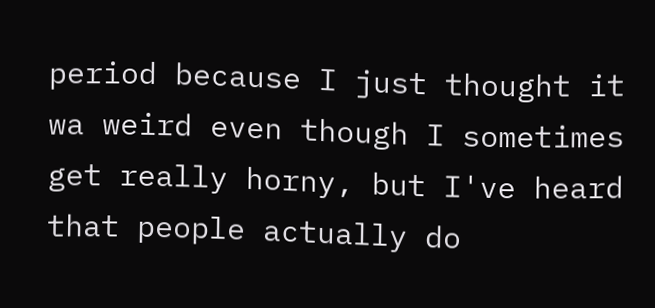period because I just thought it wa weird even though I sometimes get really horny, but I've heard that people actually do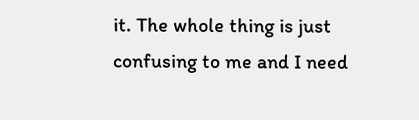it. The whole thing is just confusing to me and I need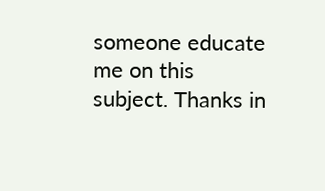someone educate me on this subject. Thanks in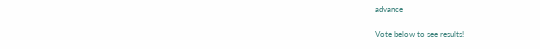advance

Vote below to see results!